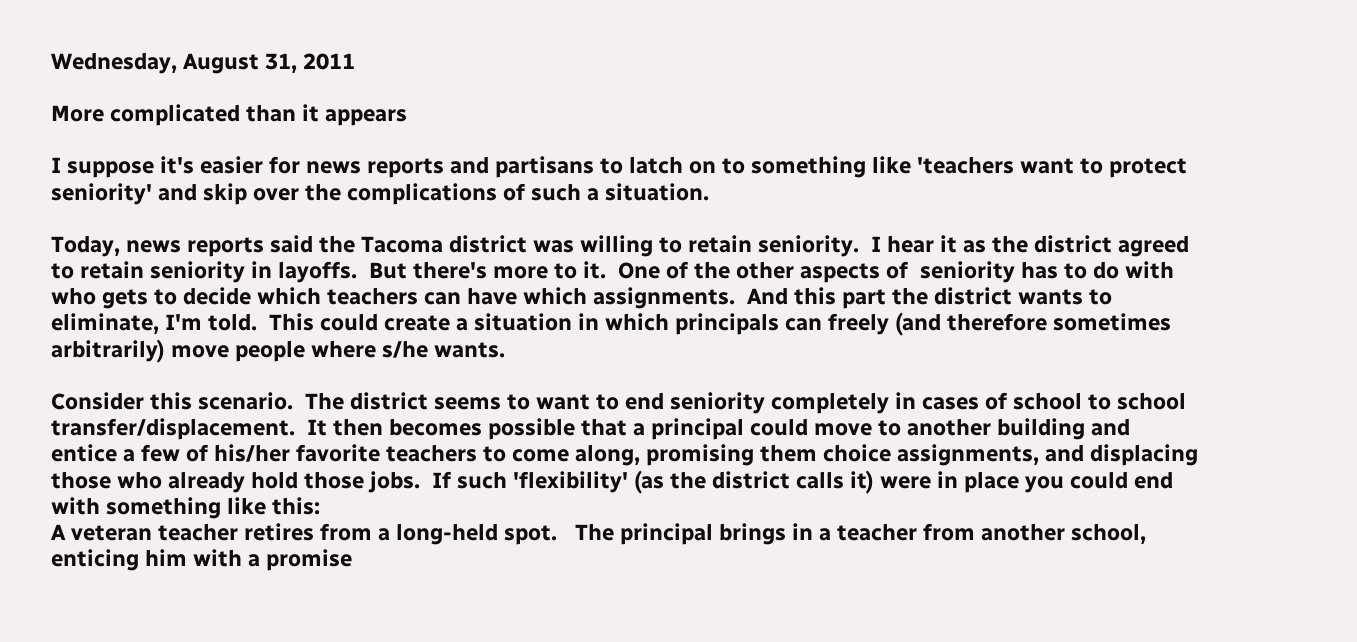Wednesday, August 31, 2011

More complicated than it appears

I suppose it's easier for news reports and partisans to latch on to something like 'teachers want to protect seniority' and skip over the complications of such a situation.

Today, news reports said the Tacoma district was willing to retain seniority.  I hear it as the district agreed to retain seniority in layoffs.  But there's more to it.  One of the other aspects of  seniority has to do with who gets to decide which teachers can have which assignments.  And this part the district wants to eliminate, I'm told.  This could create a situation in which principals can freely (and therefore sometimes arbitrarily) move people where s/he wants.

Consider this scenario.  The district seems to want to end seniority completely in cases of school to school transfer/displacement.  It then becomes possible that a principal could move to another building and entice a few of his/her favorite teachers to come along, promising them choice assignments, and displacing those who already hold those jobs.  If such 'flexibility' (as the district calls it) were in place you could end with something like this:
A veteran teacher retires from a long-held spot.   The principal brings in a teacher from another school, enticing him with a promise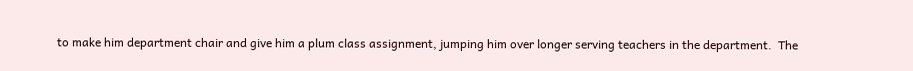to make him department chair and give him a plum class assignment, jumping him over longer serving teachers in the department.  The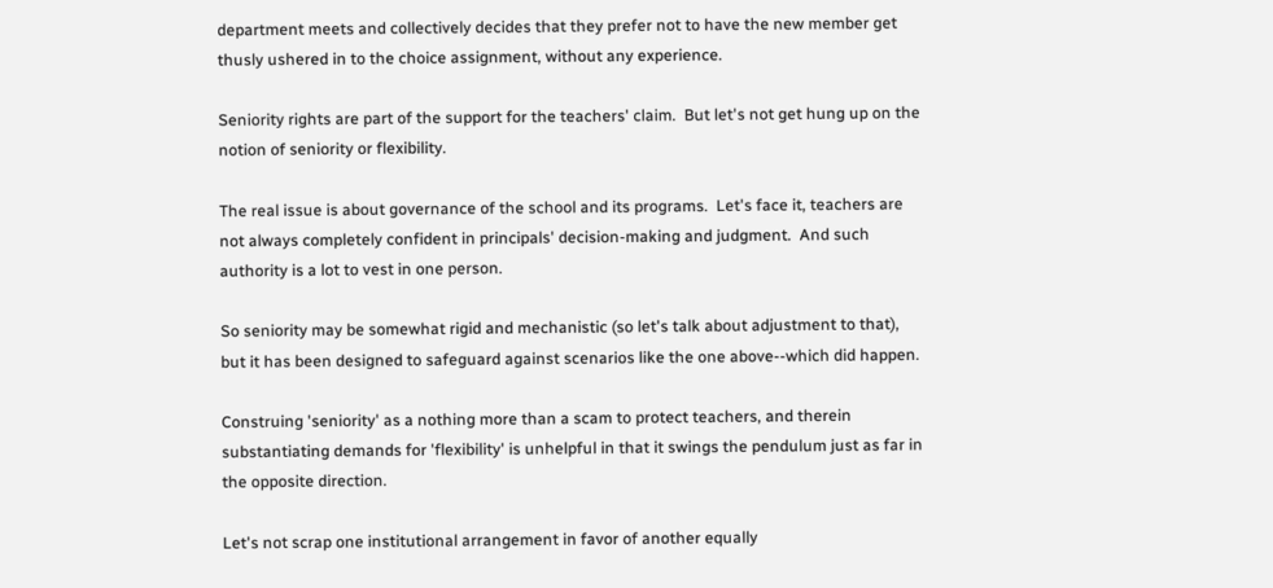department meets and collectively decides that they prefer not to have the new member get thusly ushered in to the choice assignment, without any experience.

Seniority rights are part of the support for the teachers' claim.  But let's not get hung up on the notion of seniority or flexibility.

The real issue is about governance of the school and its programs.  Let's face it, teachers are not always completely confident in principals' decision-making and judgment.  And such authority is a lot to vest in one person.

So seniority may be somewhat rigid and mechanistic (so let's talk about adjustment to that), but it has been designed to safeguard against scenarios like the one above--which did happen.

Construing 'seniority' as a nothing more than a scam to protect teachers, and therein substantiating demands for 'flexibility' is unhelpful in that it swings the pendulum just as far in the opposite direction.

Let's not scrap one institutional arrangement in favor of another equally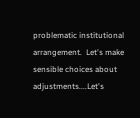problematic institutional arrangement.  Let's make sensible choices about adjustments....Let's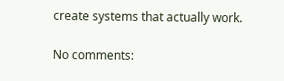create systems that actually work.

No comments: